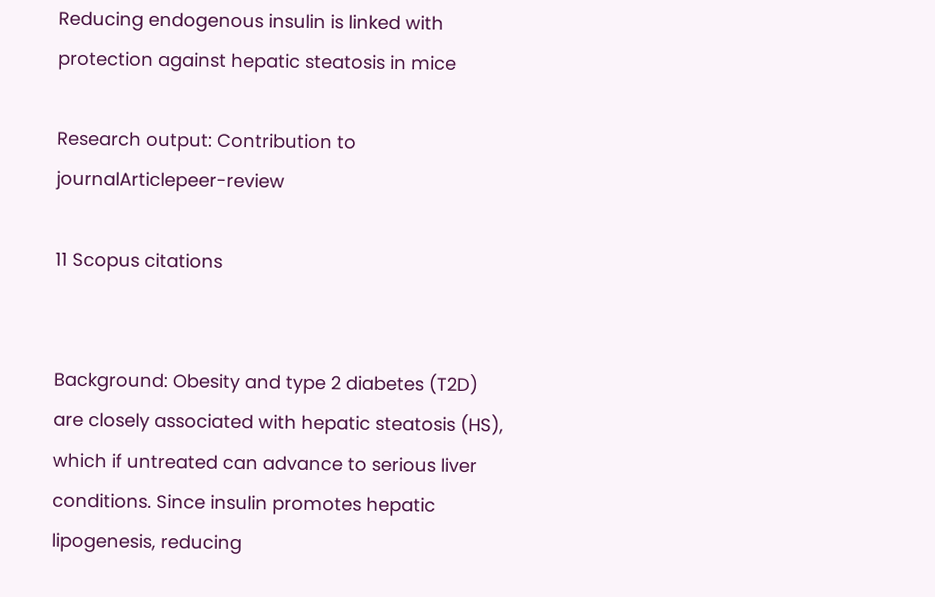Reducing endogenous insulin is linked with protection against hepatic steatosis in mice

Research output: Contribution to journalArticlepeer-review

11 Scopus citations


Background: Obesity and type 2 diabetes (T2D) are closely associated with hepatic steatosis (HS), which if untreated can advance to serious liver conditions. Since insulin promotes hepatic lipogenesis, reducing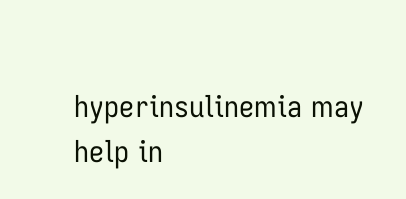hyperinsulinemia may help in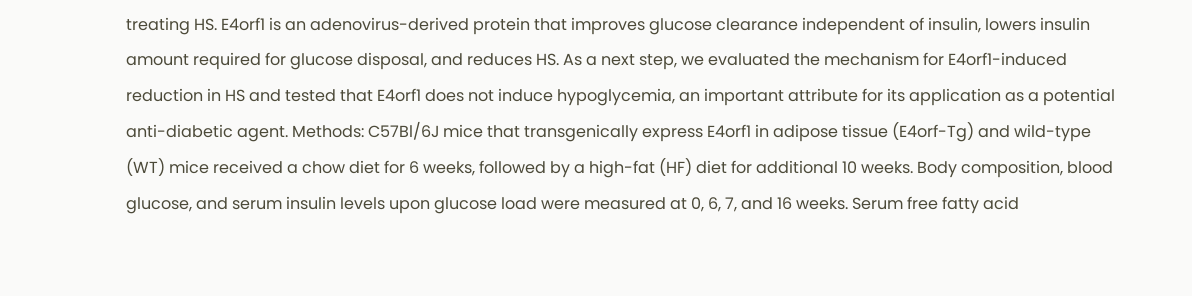treating HS. E4orf1 is an adenovirus-derived protein that improves glucose clearance independent of insulin, lowers insulin amount required for glucose disposal, and reduces HS. As a next step, we evaluated the mechanism for E4orf1-induced reduction in HS and tested that E4orf1 does not induce hypoglycemia, an important attribute for its application as a potential anti-diabetic agent. Methods: C57Bl/6J mice that transgenically express E4orf1 in adipose tissue (E4orf-Tg) and wild-type (WT) mice received a chow diet for 6 weeks, followed by a high-fat (HF) diet for additional 10 weeks. Body composition, blood glucose, and serum insulin levels upon glucose load were measured at 0, 6, 7, and 16 weeks. Serum free fatty acid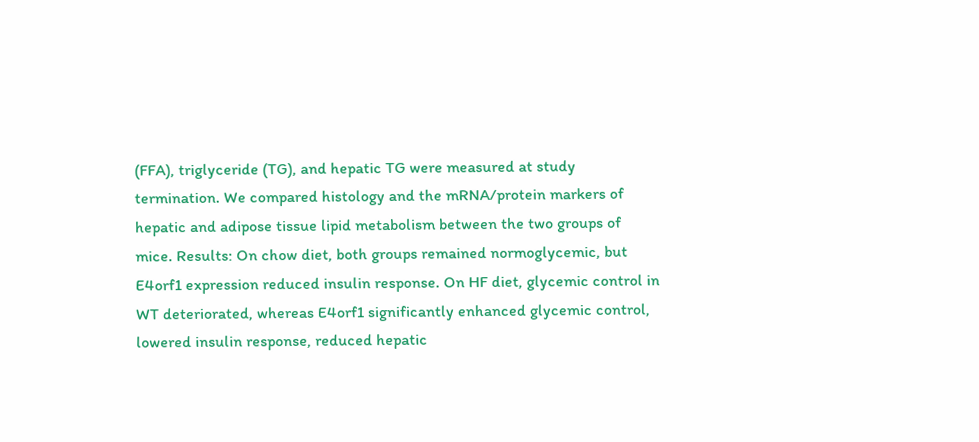(FFA), triglyceride (TG), and hepatic TG were measured at study termination. We compared histology and the mRNA/protein markers of hepatic and adipose tissue lipid metabolism between the two groups of mice. Results: On chow diet, both groups remained normoglycemic, but E4orf1 expression reduced insulin response. On HF diet, glycemic control in WT deteriorated, whereas E4orf1 significantly enhanced glycemic control, lowered insulin response, reduced hepatic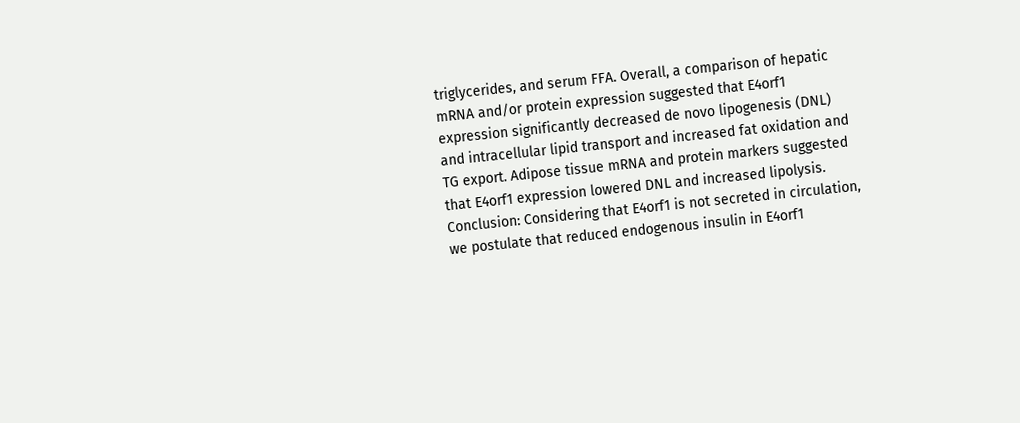triglycerides, and serum FFA. Overall, a comparison of hepatic mRNA and/or protein expression suggested that E4orf1 expression significantly decreased de novo lipogenesis (DNL) and intracellular lipid transport and increased fat oxidation and TG export. Adipose tissue mRNA and protein markers suggested that E4orf1 expression lowered DNL and increased lipolysis. Conclusion: Considering that E4orf1 is not secreted in circulation, we postulate that reduced endogenous insulin in E4orf1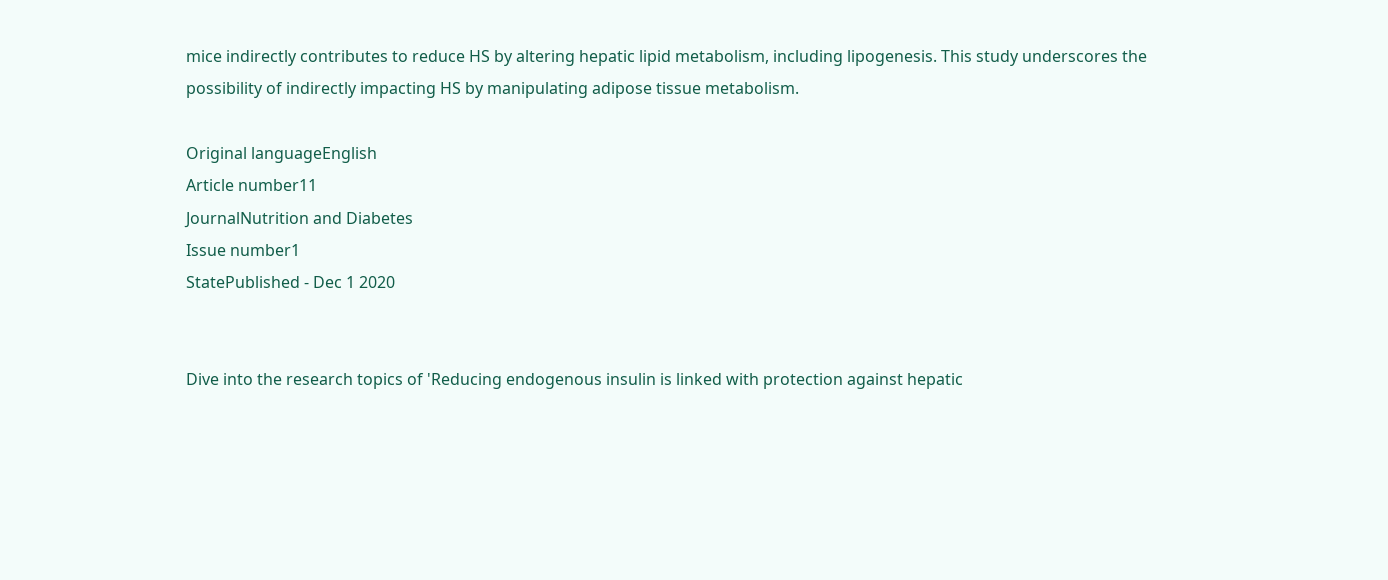mice indirectly contributes to reduce HS by altering hepatic lipid metabolism, including lipogenesis. This study underscores the possibility of indirectly impacting HS by manipulating adipose tissue metabolism.

Original languageEnglish
Article number11
JournalNutrition and Diabetes
Issue number1
StatePublished - Dec 1 2020


Dive into the research topics of 'Reducing endogenous insulin is linked with protection against hepatic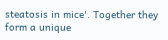steatosis in mice'. Together they form a unique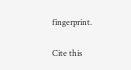fingerprint.

Cite this